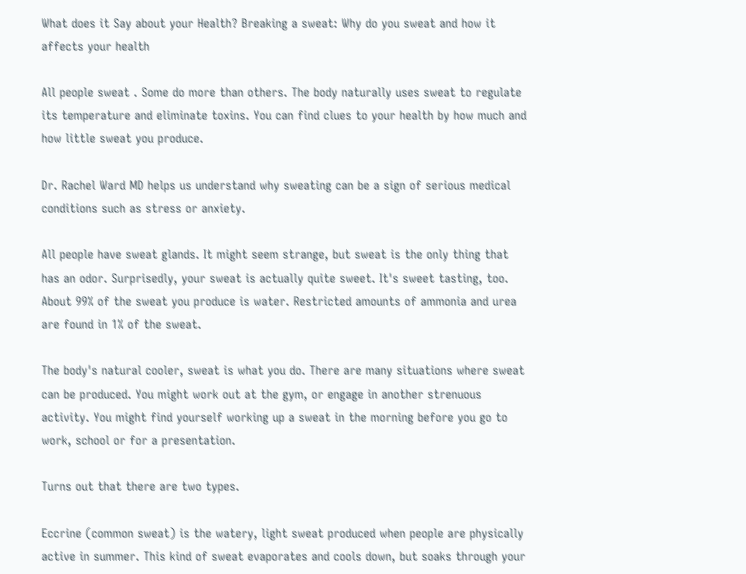What does it Say about your Health? Breaking a sweat: Why do you sweat and how it affects your health

All people sweat . Some do more than others. The body naturally uses sweat to regulate its temperature and eliminate toxins. You can find clues to your health by how much and how little sweat you produce.

Dr. Rachel Ward MD helps us understand why sweating can be a sign of serious medical conditions such as stress or anxiety.

All people have sweat glands. It might seem strange, but sweat is the only thing that has an odor. Surprisedly, your sweat is actually quite sweet. It's sweet tasting, too. About 99% of the sweat you produce is water. Restricted amounts of ammonia and urea are found in 1% of the sweat.

The body's natural cooler, sweat is what you do. There are many situations where sweat can be produced. You might work out at the gym, or engage in another strenuous activity. You might find yourself working up a sweat in the morning before you go to work, school or for a presentation.

Turns out that there are two types.

Eccrine (common sweat) is the watery, light sweat produced when people are physically active in summer. This kind of sweat evaporates and cools down, but soaks through your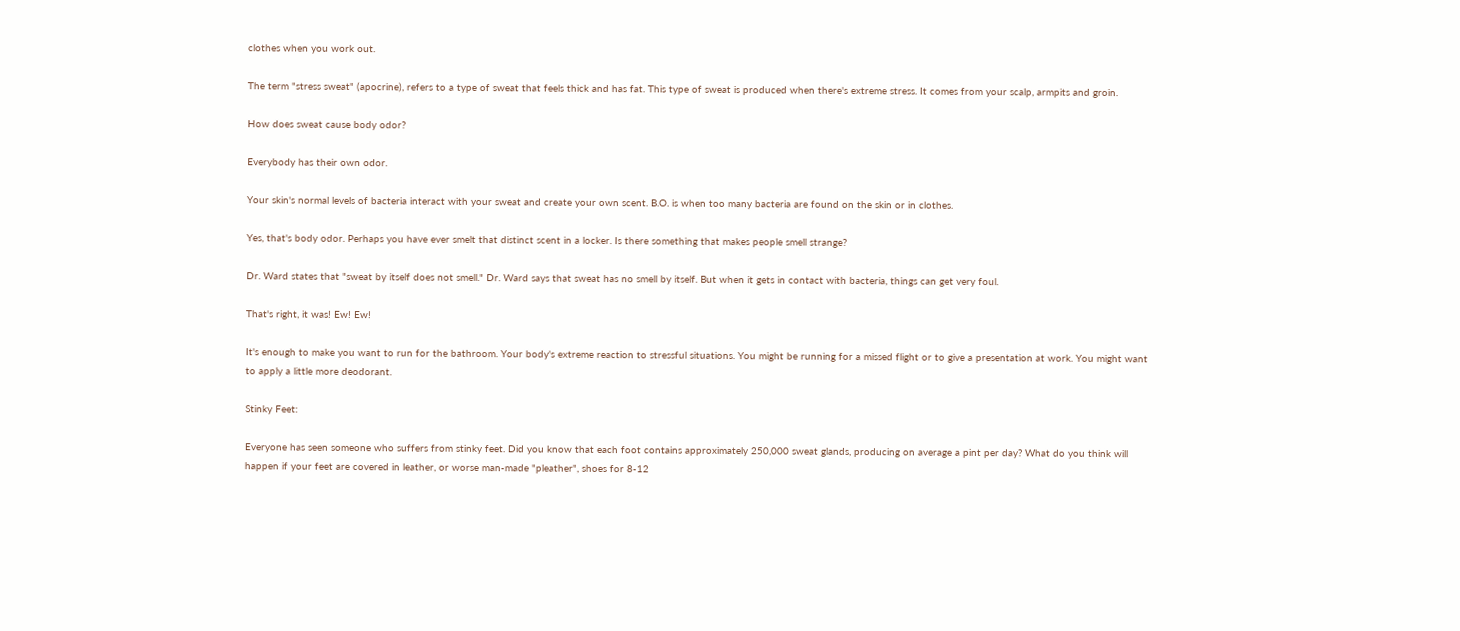clothes when you work out.

The term "stress sweat" (apocrine), refers to a type of sweat that feels thick and has fat. This type of sweat is produced when there's extreme stress. It comes from your scalp, armpits and groin.

How does sweat cause body odor?

Everybody has their own odor.

Your skin's normal levels of bacteria interact with your sweat and create your own scent. B.O. is when too many bacteria are found on the skin or in clothes.

Yes, that's body odor. Perhaps you have ever smelt that distinct scent in a locker. Is there something that makes people smell strange?

Dr. Ward states that "sweat by itself does not smell." Dr. Ward says that sweat has no smell by itself. But when it gets in contact with bacteria, things can get very foul.

That's right, it was! Ew! Ew!

It's enough to make you want to run for the bathroom. Your body's extreme reaction to stressful situations. You might be running for a missed flight or to give a presentation at work. You might want to apply a little more deodorant.

Stinky Feet:

Everyone has seen someone who suffers from stinky feet. Did you know that each foot contains approximately 250,000 sweat glands, producing on average a pint per day? What do you think will happen if your feet are covered in leather, or worse man-made "pleather", shoes for 8-12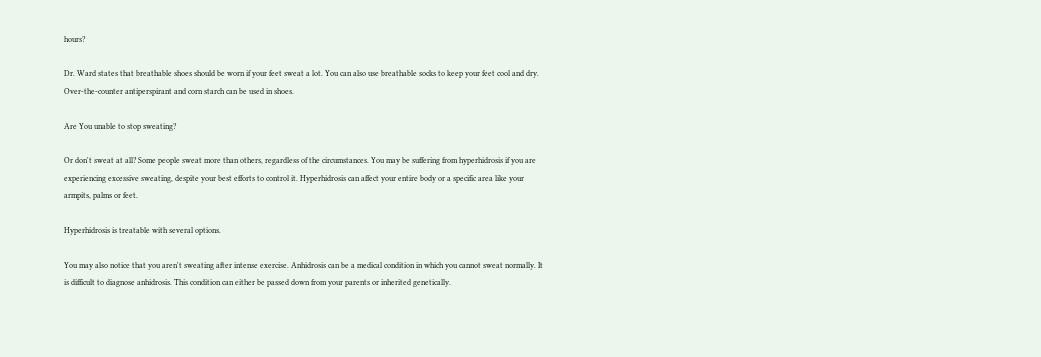hours?

Dr. Ward states that breathable shoes should be worn if your feet sweat a lot. You can also use breathable socks to keep your feet cool and dry. Over-the-counter antiperspirant and corn starch can be used in shoes.

Are You unable to stop sweating?

Or don't sweat at all? Some people sweat more than others, regardless of the circumstances. You may be suffering from hyperhidrosis if you are experiencing excessive sweating, despite your best efforts to control it. Hyperhidrosis can affect your entire body or a specific area like your armpits, palms or feet.

Hyperhidrosis is treatable with several options.

You may also notice that you aren't sweating after intense exercise. Anhidrosis can be a medical condition in which you cannot sweat normally. It is difficult to diagnose anhidrosis. This condition can either be passed down from your parents or inherited genetically.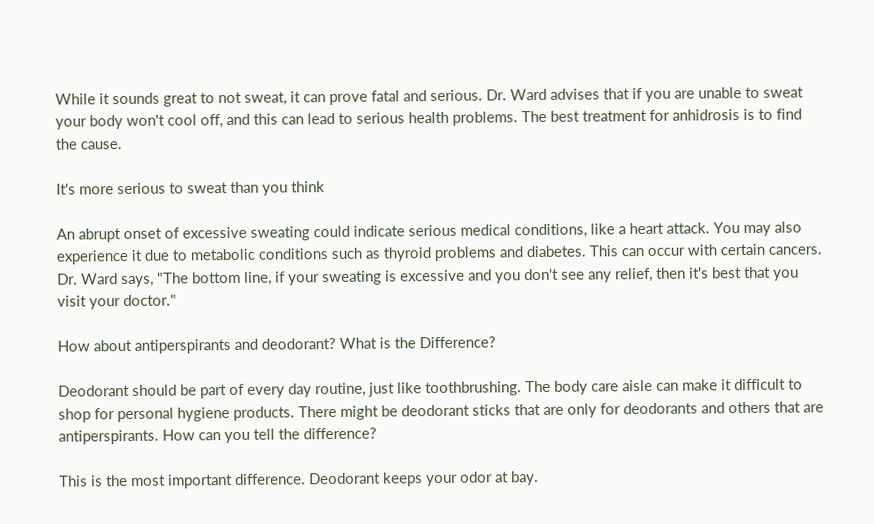While it sounds great to not sweat, it can prove fatal and serious. Dr. Ward advises that if you are unable to sweat your body won't cool off, and this can lead to serious health problems. The best treatment for anhidrosis is to find the cause.

It's more serious to sweat than you think

An abrupt onset of excessive sweating could indicate serious medical conditions, like a heart attack. You may also experience it due to metabolic conditions such as thyroid problems and diabetes. This can occur with certain cancers. Dr. Ward says, "The bottom line, if your sweating is excessive and you don't see any relief, then it's best that you visit your doctor."

How about antiperspirants and deodorant? What is the Difference?

Deodorant should be part of every day routine, just like toothbrushing. The body care aisle can make it difficult to shop for personal hygiene products. There might be deodorant sticks that are only for deodorants and others that are antiperspirants. How can you tell the difference?

This is the most important difference. Deodorant keeps your odor at bay.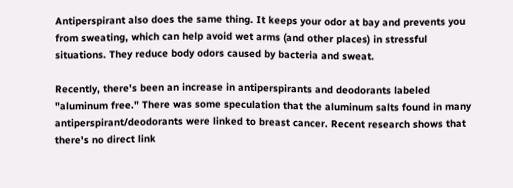Antiperspirant also does the same thing. It keeps your odor at bay and prevents you from sweating, which can help avoid wet arms (and other places) in stressful situations. They reduce body odors caused by bacteria and sweat.

Recently, there's been an increase in antiperspirants and deodorants labeled "aluminum free." There was some speculation that the aluminum salts found in many antiperspirant/deodorants were linked to breast cancer. Recent research shows that there's no direct link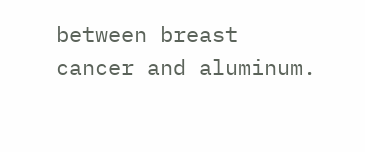between breast cancer and aluminum.